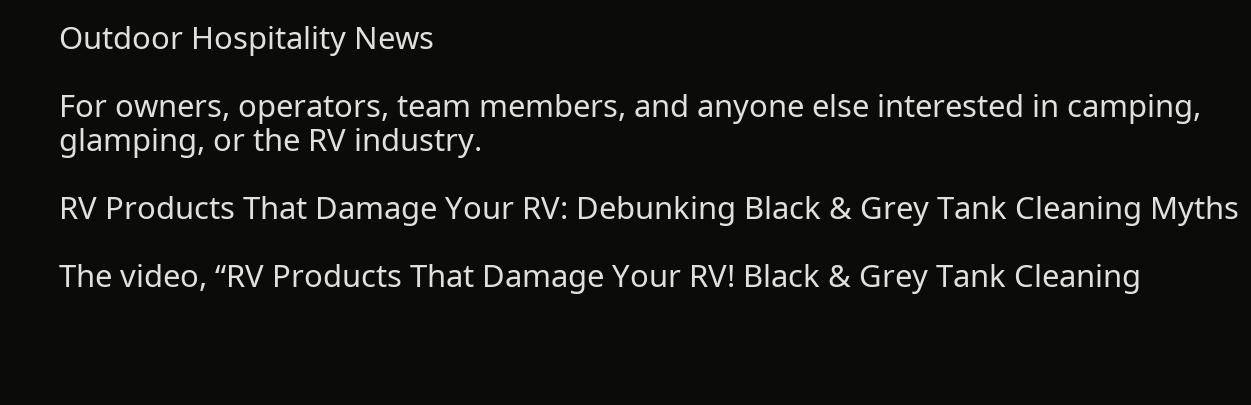Outdoor Hospitality News

For owners, operators, team members, and anyone else interested in camping, glamping, or the RV industry.

RV Products That Damage Your RV: Debunking Black & Grey Tank Cleaning Myths

The video, “RV Products That Damage Your RV! Black & Grey Tank Cleaning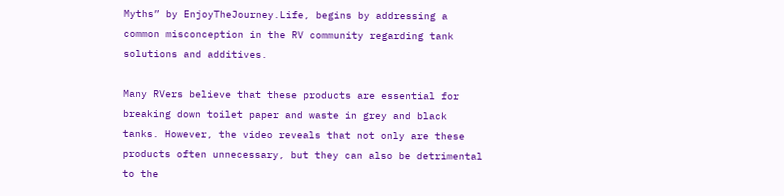Myths” by EnjoyTheJourney.Life, begins by addressing a common misconception in the RV community regarding tank solutions and additives.

Many RVers believe that these products are essential for breaking down toilet paper and waste in grey and black tanks. However, the video reveals that not only are these products often unnecessary, but they can also be detrimental to the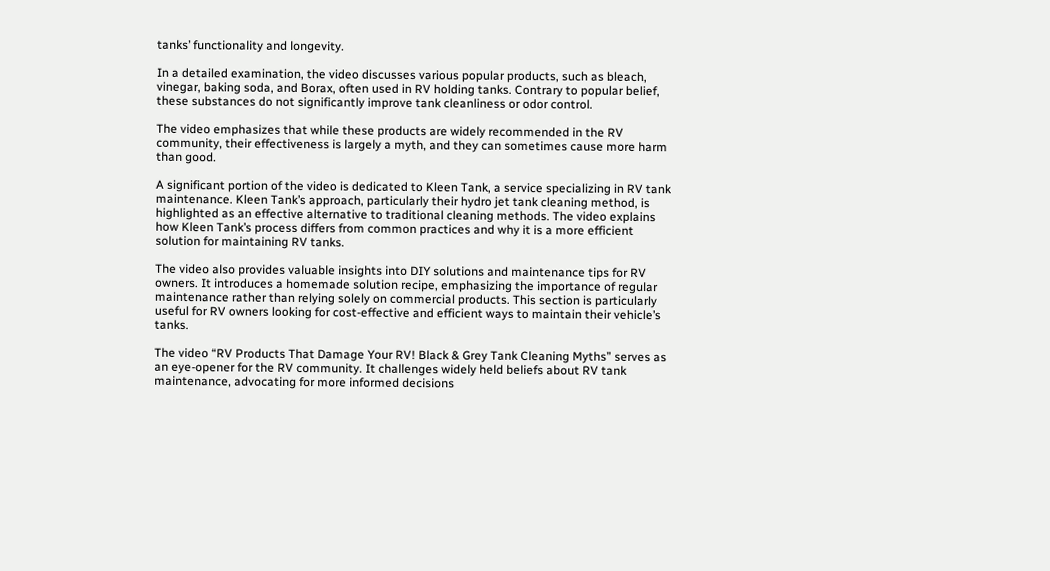tanks’ functionality and longevity.

In a detailed examination, the video discusses various popular products, such as bleach, vinegar, baking soda, and Borax, often used in RV holding tanks. Contrary to popular belief, these substances do not significantly improve tank cleanliness or odor control.

The video emphasizes that while these products are widely recommended in the RV community, their effectiveness is largely a myth, and they can sometimes cause more harm than good.

A significant portion of the video is dedicated to Kleen Tank, a service specializing in RV tank maintenance. Kleen Tank’s approach, particularly their hydro jet tank cleaning method, is highlighted as an effective alternative to traditional cleaning methods. The video explains how Kleen Tank’s process differs from common practices and why it is a more efficient solution for maintaining RV tanks.

The video also provides valuable insights into DIY solutions and maintenance tips for RV owners. It introduces a homemade solution recipe, emphasizing the importance of regular maintenance rather than relying solely on commercial products. This section is particularly useful for RV owners looking for cost-effective and efficient ways to maintain their vehicle’s tanks.

The video “RV Products That Damage Your RV! Black & Grey Tank Cleaning Myths” serves as an eye-opener for the RV community. It challenges widely held beliefs about RV tank maintenance, advocating for more informed decisions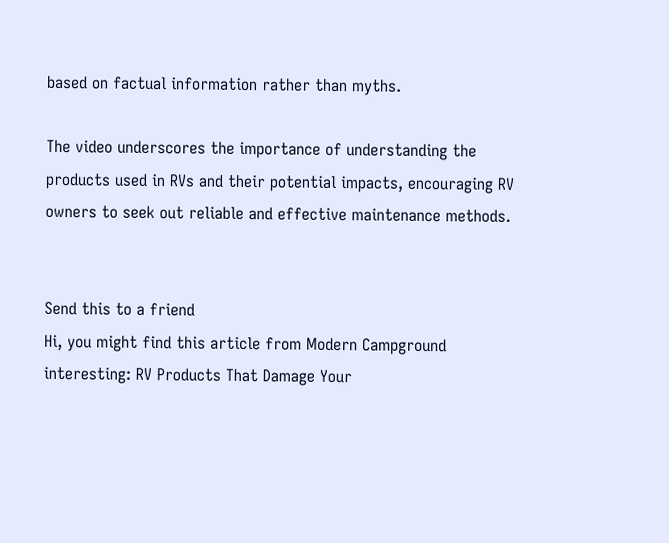based on factual information rather than myths.

The video underscores the importance of understanding the products used in RVs and their potential impacts, encouraging RV owners to seek out reliable and effective maintenance methods.


Send this to a friend
Hi, you might find this article from Modern Campground interesting: RV Products That Damage Your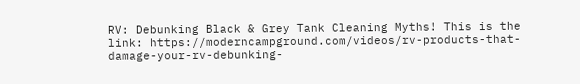RV: Debunking Black & Grey Tank Cleaning Myths! This is the link: https://moderncampground.com/videos/rv-products-that-damage-your-rv-debunking-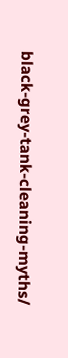black-grey-tank-cleaning-myths/